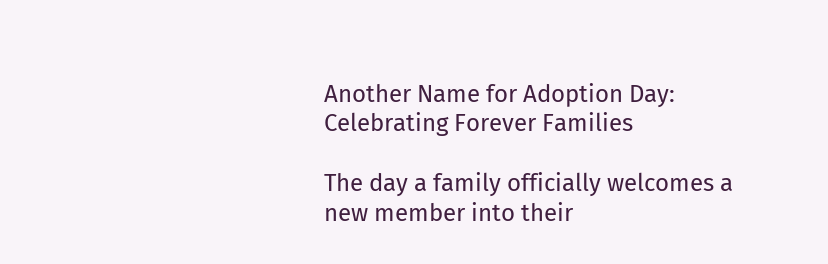Another Name for Adoption Day: Celebrating Forever Families

The day a family officially welcomes a new member into their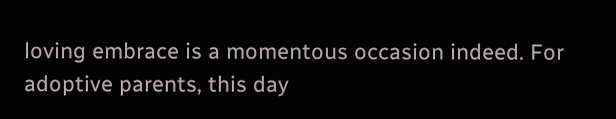loving embrace is a momentous occasion indeed. For adoptive parents, this day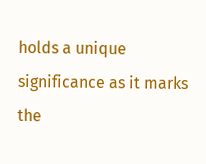holds a unique significance as it marks the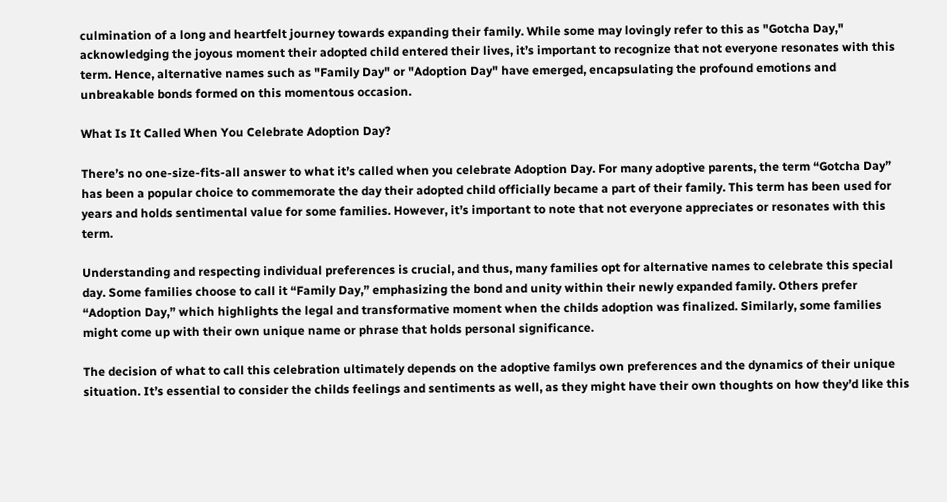culmination of a long and heartfelt journey towards expanding their family. While some may lovingly refer to this as "Gotcha Day," acknowledging the joyous moment their adopted child entered their lives, it’s important to recognize that not everyone resonates with this term. Hence, alternative names such as "Family Day" or "Adoption Day" have emerged, encapsulating the profound emotions and unbreakable bonds formed on this momentous occasion.

What Is It Called When You Celebrate Adoption Day?

There’s no one-size-fits-all answer to what it’s called when you celebrate Adoption Day. For many adoptive parents, the term “Gotcha Day” has been a popular choice to commemorate the day their adopted child officially became a part of their family. This term has been used for years and holds sentimental value for some families. However, it’s important to note that not everyone appreciates or resonates with this term.

Understanding and respecting individual preferences is crucial, and thus, many families opt for alternative names to celebrate this special day. Some families choose to call it “Family Day,” emphasizing the bond and unity within their newly expanded family. Others prefer “Adoption Day,” which highlights the legal and transformative moment when the childs adoption was finalized. Similarly, some families might come up with their own unique name or phrase that holds personal significance.

The decision of what to call this celebration ultimately depends on the adoptive familys own preferences and the dynamics of their unique situation. It’s essential to consider the childs feelings and sentiments as well, as they might have their own thoughts on how they’d like this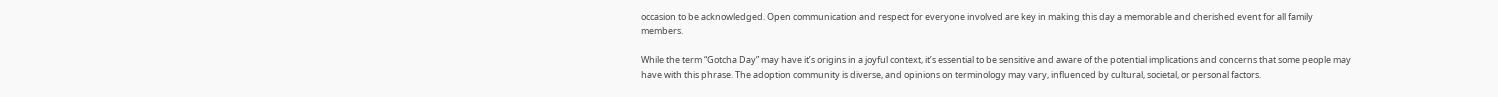occasion to be acknowledged. Open communication and respect for everyone involved are key in making this day a memorable and cherished event for all family members.

While the term “Gotcha Day” may have it’s origins in a joyful context, it’s essential to be sensitive and aware of the potential implications and concerns that some people may have with this phrase. The adoption community is diverse, and opinions on terminology may vary, influenced by cultural, societal, or personal factors.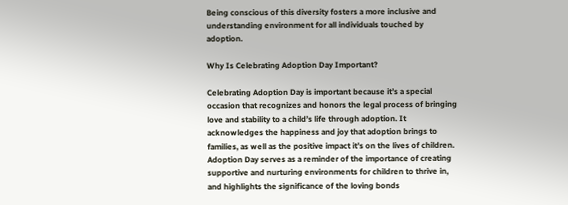Being conscious of this diversity fosters a more inclusive and understanding environment for all individuals touched by adoption.

Why Is Celebrating Adoption Day Important?

Celebrating Adoption Day is important because it’s a special occasion that recognizes and honors the legal process of bringing love and stability to a child’s life through adoption. It acknowledges the happiness and joy that adoption brings to families, as well as the positive impact it’s on the lives of children. Adoption Day serves as a reminder of the importance of creating supportive and nurturing environments for children to thrive in, and highlights the significance of the loving bonds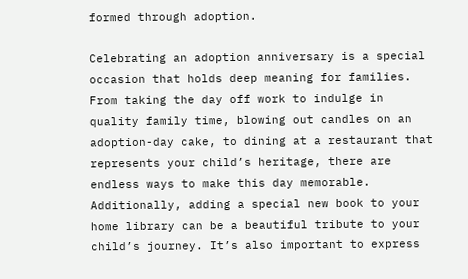formed through adoption.

Celebrating an adoption anniversary is a special occasion that holds deep meaning for families. From taking the day off work to indulge in quality family time, blowing out candles on an adoption-day cake, to dining at a restaurant that represents your child’s heritage, there are endless ways to make this day memorable. Additionally, adding a special new book to your home library can be a beautiful tribute to your child’s journey. It’s also important to express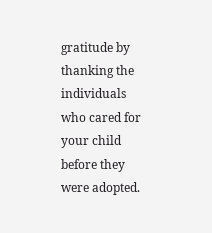gratitude by thanking the individuals who cared for your child before they were adopted.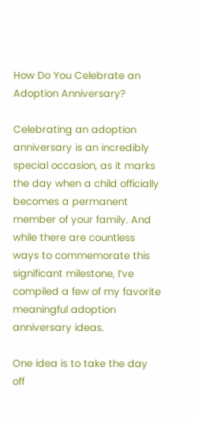How Do You Celebrate an Adoption Anniversary?

Celebrating an adoption anniversary is an incredibly special occasion, as it marks the day when a child officially becomes a permanent member of your family. And while there are countless ways to commemorate this significant milestone, I’ve compiled a few of my favorite meaningful adoption anniversary ideas.

One idea is to take the day off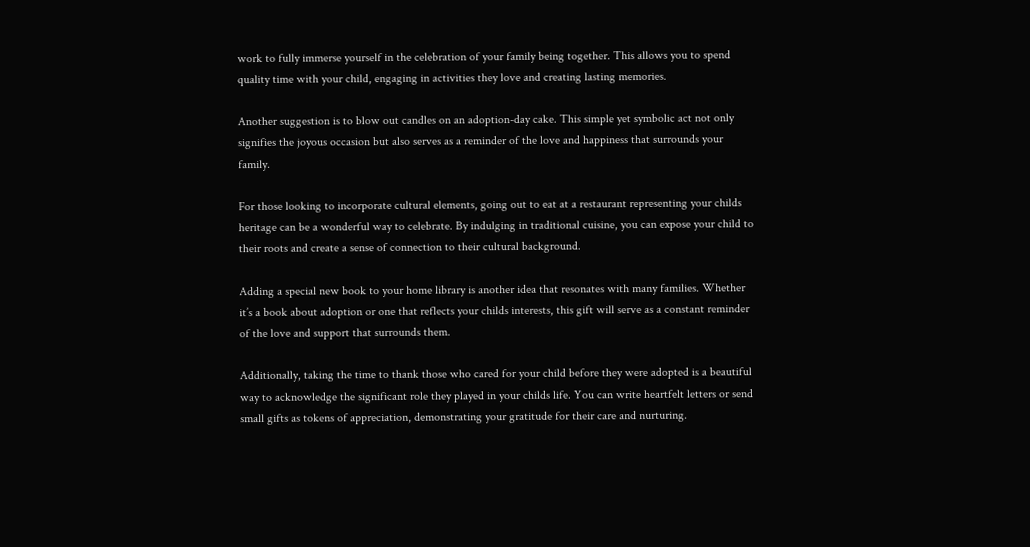work to fully immerse yourself in the celebration of your family being together. This allows you to spend quality time with your child, engaging in activities they love and creating lasting memories.

Another suggestion is to blow out candles on an adoption-day cake. This simple yet symbolic act not only signifies the joyous occasion but also serves as a reminder of the love and happiness that surrounds your family.

For those looking to incorporate cultural elements, going out to eat at a restaurant representing your childs heritage can be a wonderful way to celebrate. By indulging in traditional cuisine, you can expose your child to their roots and create a sense of connection to their cultural background.

Adding a special new book to your home library is another idea that resonates with many families. Whether it’s a book about adoption or one that reflects your childs interests, this gift will serve as a constant reminder of the love and support that surrounds them.

Additionally, taking the time to thank those who cared for your child before they were adopted is a beautiful way to acknowledge the significant role they played in your childs life. You can write heartfelt letters or send small gifts as tokens of appreciation, demonstrating your gratitude for their care and nurturing.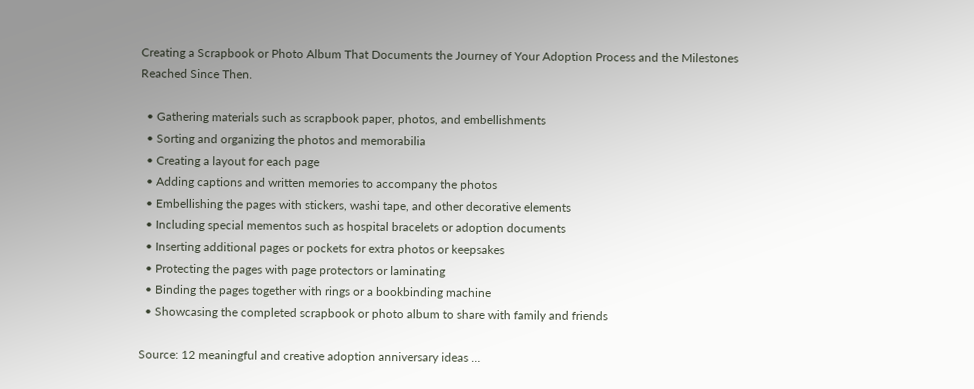Creating a Scrapbook or Photo Album That Documents the Journey of Your Adoption Process and the Milestones Reached Since Then.

  • Gathering materials such as scrapbook paper, photos, and embellishments
  • Sorting and organizing the photos and memorabilia
  • Creating a layout for each page
  • Adding captions and written memories to accompany the photos
  • Embellishing the pages with stickers, washi tape, and other decorative elements
  • Including special mementos such as hospital bracelets or adoption documents
  • Inserting additional pages or pockets for extra photos or keepsakes
  • Protecting the pages with page protectors or laminating
  • Binding the pages together with rings or a bookbinding machine
  • Showcasing the completed scrapbook or photo album to share with family and friends

Source: 12 meaningful and creative adoption anniversary ideas …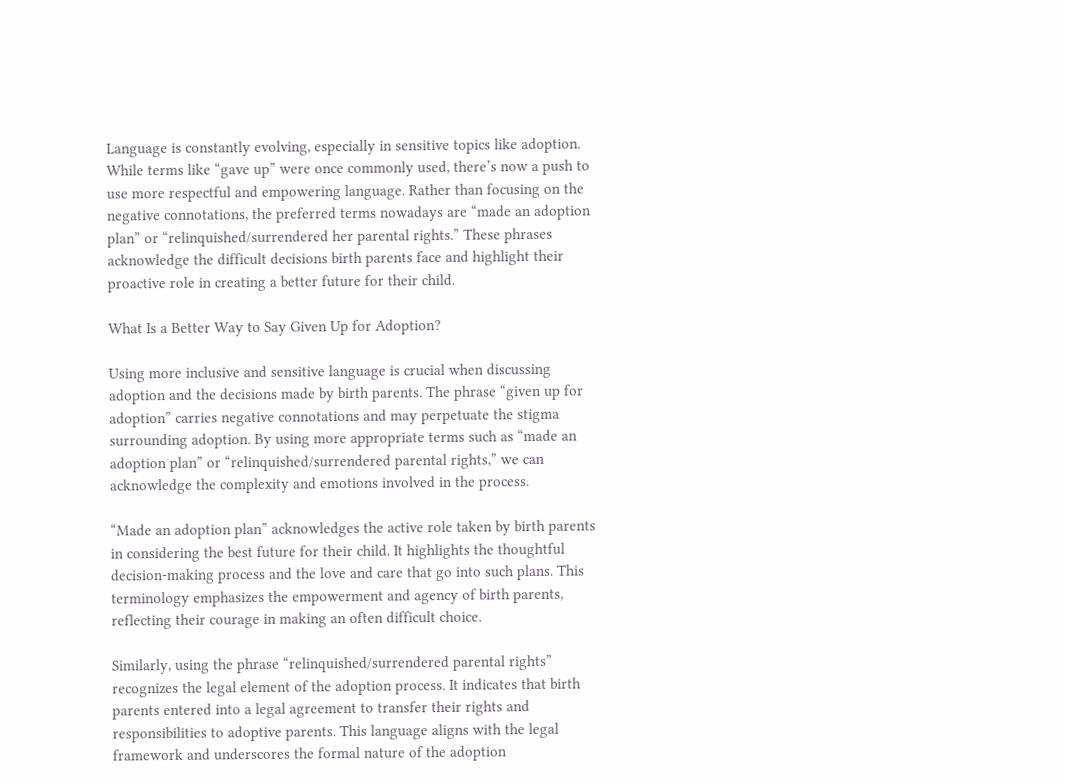Language is constantly evolving, especially in sensitive topics like adoption. While terms like “gave up” were once commonly used, there’s now a push to use more respectful and empowering language. Rather than focusing on the negative connotations, the preferred terms nowadays are “made an adoption plan” or “relinquished/surrendered her parental rights.” These phrases acknowledge the difficult decisions birth parents face and highlight their proactive role in creating a better future for their child.

What Is a Better Way to Say Given Up for Adoption?

Using more inclusive and sensitive language is crucial when discussing adoption and the decisions made by birth parents. The phrase “given up for adoption” carries negative connotations and may perpetuate the stigma surrounding adoption. By using more appropriate terms such as “made an adoption plan” or “relinquished/surrendered parental rights,” we can acknowledge the complexity and emotions involved in the process.

“Made an adoption plan” acknowledges the active role taken by birth parents in considering the best future for their child. It highlights the thoughtful decision-making process and the love and care that go into such plans. This terminology emphasizes the empowerment and agency of birth parents, reflecting their courage in making an often difficult choice.

Similarly, using the phrase “relinquished/surrendered parental rights” recognizes the legal element of the adoption process. It indicates that birth parents entered into a legal agreement to transfer their rights and responsibilities to adoptive parents. This language aligns with the legal framework and underscores the formal nature of the adoption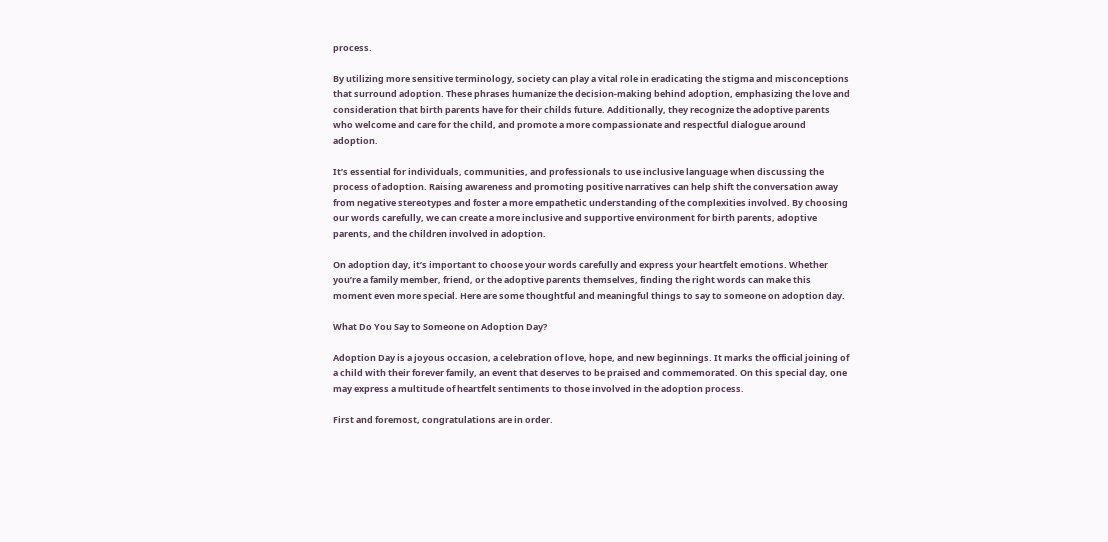process.

By utilizing more sensitive terminology, society can play a vital role in eradicating the stigma and misconceptions that surround adoption. These phrases humanize the decision-making behind adoption, emphasizing the love and consideration that birth parents have for their childs future. Additionally, they recognize the adoptive parents who welcome and care for the child, and promote a more compassionate and respectful dialogue around adoption.

It’s essential for individuals, communities, and professionals to use inclusive language when discussing the process of adoption. Raising awareness and promoting positive narratives can help shift the conversation away from negative stereotypes and foster a more empathetic understanding of the complexities involved. By choosing our words carefully, we can create a more inclusive and supportive environment for birth parents, adoptive parents, and the children involved in adoption.

On adoption day, it’s important to choose your words carefully and express your heartfelt emotions. Whether you’re a family member, friend, or the adoptive parents themselves, finding the right words can make this moment even more special. Here are some thoughtful and meaningful things to say to someone on adoption day.

What Do You Say to Someone on Adoption Day?

Adoption Day is a joyous occasion, a celebration of love, hope, and new beginnings. It marks the official joining of a child with their forever family, an event that deserves to be praised and commemorated. On this special day, one may express a multitude of heartfelt sentiments to those involved in the adoption process.

First and foremost, congratulations are in order.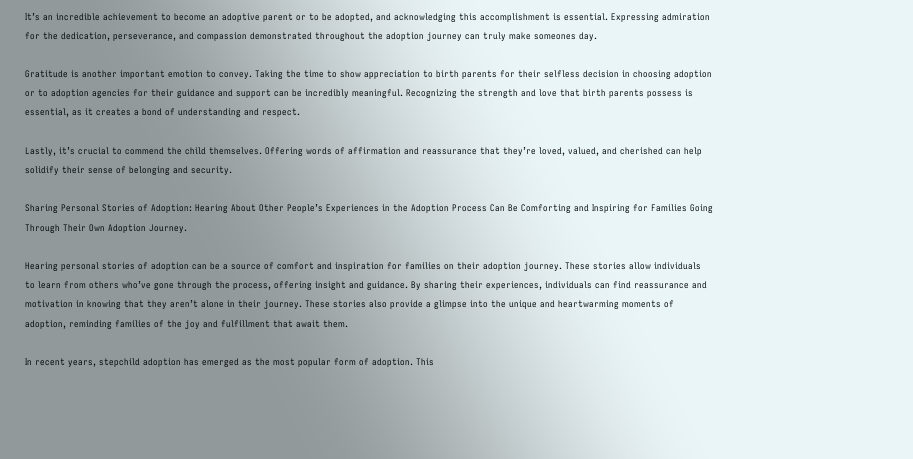It’s an incredible achievement to become an adoptive parent or to be adopted, and acknowledging this accomplishment is essential. Expressing admiration for the dedication, perseverance, and compassion demonstrated throughout the adoption journey can truly make someones day.

Gratitude is another important emotion to convey. Taking the time to show appreciation to birth parents for their selfless decision in choosing adoption or to adoption agencies for their guidance and support can be incredibly meaningful. Recognizing the strength and love that birth parents possess is essential, as it creates a bond of understanding and respect.

Lastly, it’s crucial to commend the child themselves. Offering words of affirmation and reassurance that they’re loved, valued, and cherished can help solidify their sense of belonging and security.

Sharing Personal Stories of Adoption: Hearing About Other People’s Experiences in the Adoption Process Can Be Comforting and Inspiring for Families Going Through Their Own Adoption Journey.

Hearing personal stories of adoption can be a source of comfort and inspiration for families on their adoption journey. These stories allow individuals to learn from others who’ve gone through the process, offering insight and guidance. By sharing their experiences, individuals can find reassurance and motivation in knowing that they aren’t alone in their journey. These stories also provide a glimpse into the unique and heartwarming moments of adoption, reminding families of the joy and fulfillment that await them.

In recent years, stepchild adoption has emerged as the most popular form of adoption. This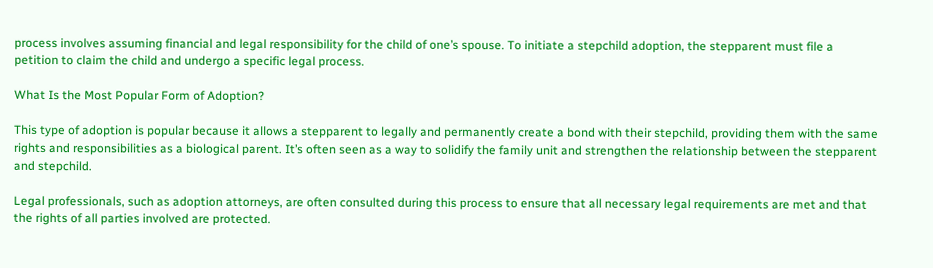process involves assuming financial and legal responsibility for the child of one’s spouse. To initiate a stepchild adoption, the stepparent must file a petition to claim the child and undergo a specific legal process.

What Is the Most Popular Form of Adoption?

This type of adoption is popular because it allows a stepparent to legally and permanently create a bond with their stepchild, providing them with the same rights and responsibilities as a biological parent. It’s often seen as a way to solidify the family unit and strengthen the relationship between the stepparent and stepchild.

Legal professionals, such as adoption attorneys, are often consulted during this process to ensure that all necessary legal requirements are met and that the rights of all parties involved are protected.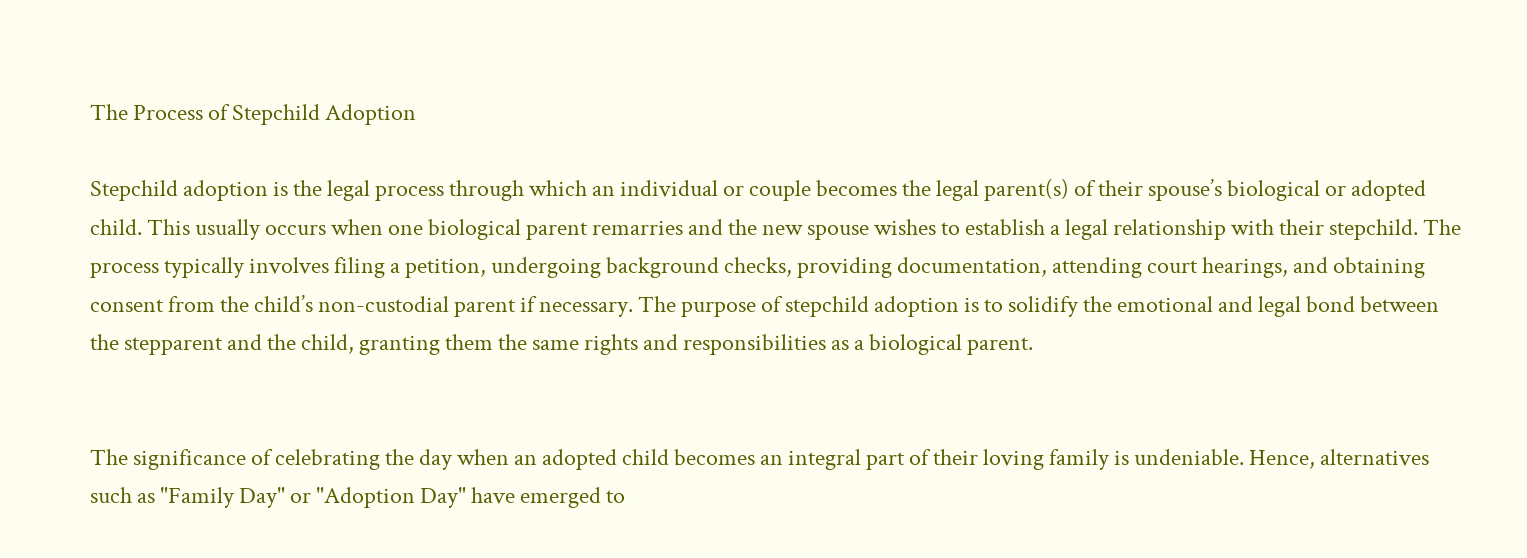The Process of Stepchild Adoption

Stepchild adoption is the legal process through which an individual or couple becomes the legal parent(s) of their spouse’s biological or adopted child. This usually occurs when one biological parent remarries and the new spouse wishes to establish a legal relationship with their stepchild. The process typically involves filing a petition, undergoing background checks, providing documentation, attending court hearings, and obtaining consent from the child’s non-custodial parent if necessary. The purpose of stepchild adoption is to solidify the emotional and legal bond between the stepparent and the child, granting them the same rights and responsibilities as a biological parent.


The significance of celebrating the day when an adopted child becomes an integral part of their loving family is undeniable. Hence, alternatives such as "Family Day" or "Adoption Day" have emerged to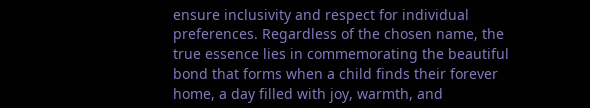ensure inclusivity and respect for individual preferences. Regardless of the chosen name, the true essence lies in commemorating the beautiful bond that forms when a child finds their forever home, a day filled with joy, warmth, and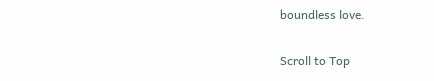boundless love.

Scroll to Top